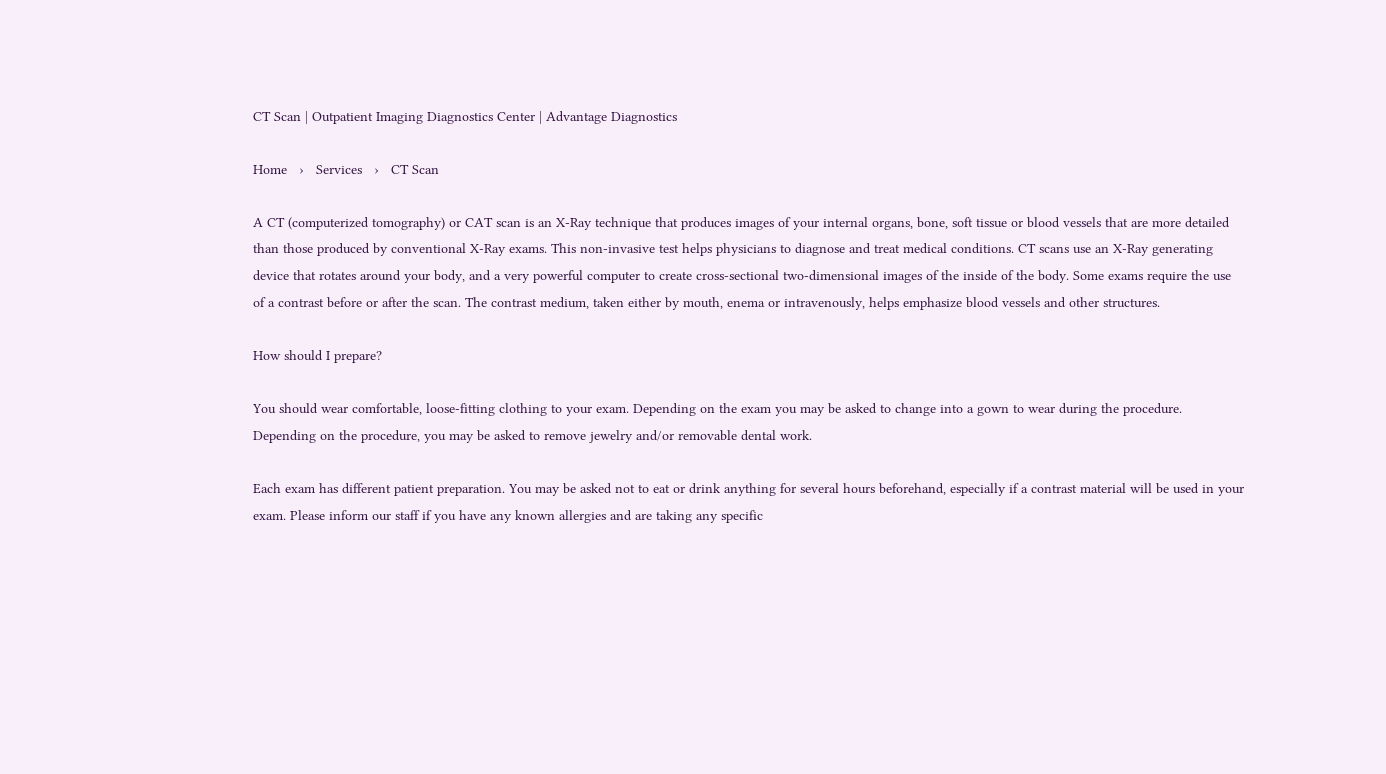CT Scan | Outpatient Imaging Diagnostics Center | Advantage Diagnostics

Home   ›   Services   ›   CT Scan

A CT (computerized tomography) or CAT scan is an X-Ray technique that produces images of your internal organs, bone, soft tissue or blood vessels that are more detailed than those produced by conventional X-Ray exams. This non-invasive test helps physicians to diagnose and treat medical conditions. CT scans use an X-Ray generating device that rotates around your body, and a very powerful computer to create cross-sectional two-dimensional images of the inside of the body. Some exams require the use of a contrast before or after the scan. The contrast medium, taken either by mouth, enema or intravenously, helps emphasize blood vessels and other structures.

How should I prepare?

You should wear comfortable, loose-fitting clothing to your exam. Depending on the exam you may be asked to change into a gown to wear during the procedure. Depending on the procedure, you may be asked to remove jewelry and/or removable dental work.

Each exam has different patient preparation. You may be asked not to eat or drink anything for several hours beforehand, especially if a contrast material will be used in your exam. Please inform our staff if you have any known allergies and are taking any specific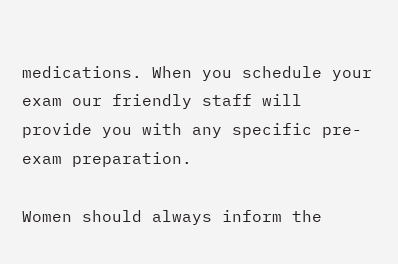medications. When you schedule your exam our friendly staff will provide you with any specific pre-exam preparation.

Women should always inform the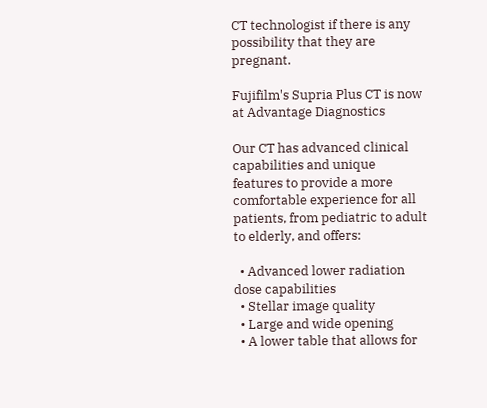CT technologist if there is any possibility that they are pregnant.

Fujifilm's Supria Plus CT is now at Advantage Diagnostics

Our CT has advanced clinical capabilities and unique features to provide a more comfortable experience for all patients, from pediatric to adult to elderly, and offers:

  • Advanced lower radiation dose capabilities
  • Stellar image quality
  • Large and wide opening
  • A lower table that allows for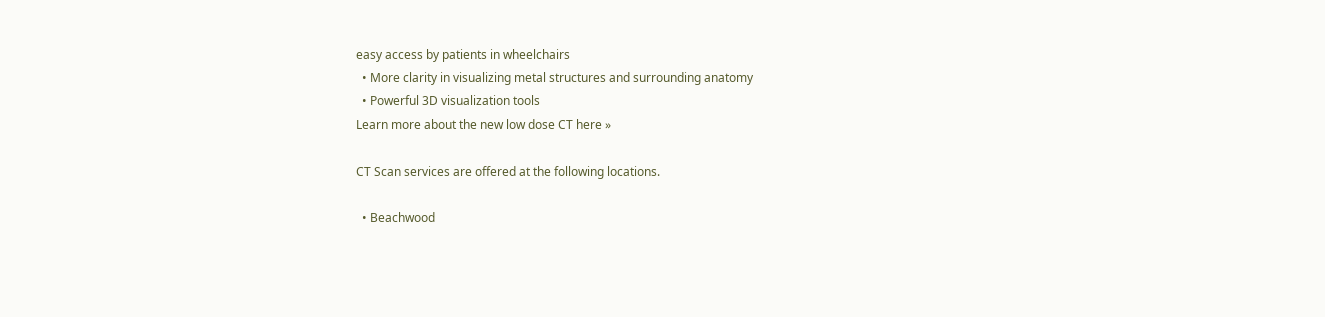easy access by patients in wheelchairs
  • More clarity in visualizing metal structures and surrounding anatomy
  • Powerful 3D visualization tools
Learn more about the new low dose CT here »

CT Scan services are offered at the following locations.

  • Beachwood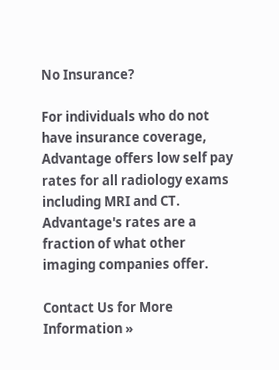No Insurance?

For individuals who do not have insurance coverage, Advantage offers low self pay rates for all radiology exams including MRI and CT. Advantage's rates are a fraction of what other imaging companies offer.

Contact Us for More Information »